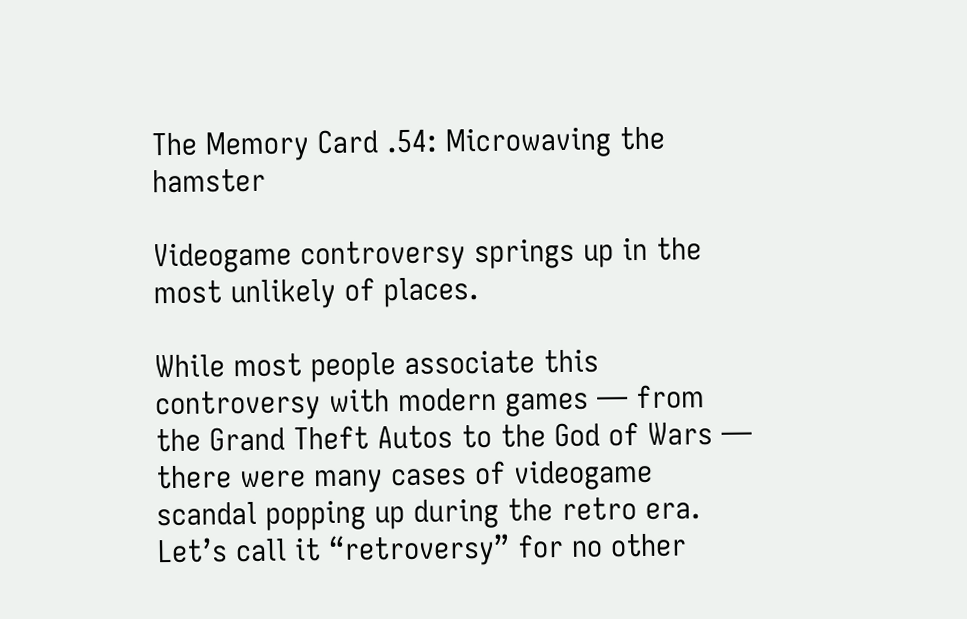The Memory Card .54: Microwaving the hamster

Videogame controversy springs up in the most unlikely of places.

While most people associate this controversy with modern games — from the Grand Theft Autos to the God of Wars — there were many cases of videogame scandal popping up during the retro era. Let’s call it “retroversy” for no other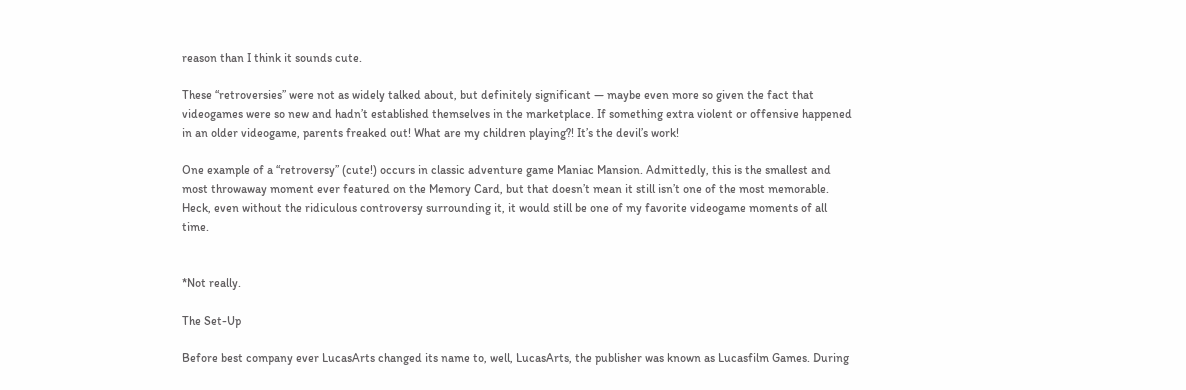reason than I think it sounds cute.

These “retroversies” were not as widely talked about, but definitely significant — maybe even more so given the fact that videogames were so new and hadn’t established themselves in the marketplace. If something extra violent or offensive happened in an older videogame, parents freaked out! What are my children playing?! It’s the devil’s work!

One example of a “retroversy” (cute!) occurs in classic adventure game Maniac Mansion. Admittedly, this is the smallest and most throwaway moment ever featured on the Memory Card, but that doesn’t mean it still isn’t one of the most memorable. Heck, even without the ridiculous controversy surrounding it, it would still be one of my favorite videogame moments of all time.


*Not really.

The Set-Up

Before best company ever LucasArts changed its name to, well, LucasArts, the publisher was known as Lucasfilm Games. During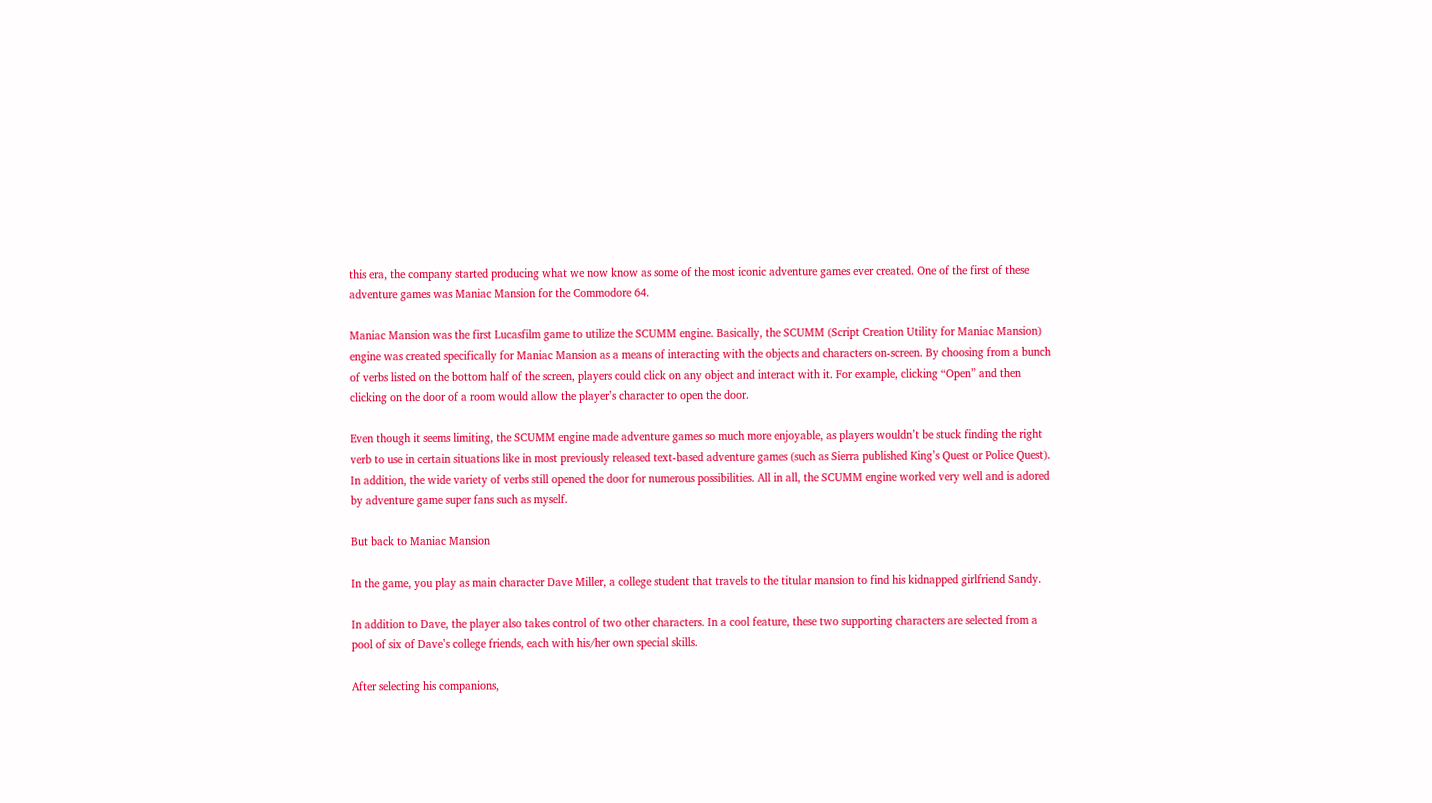this era, the company started producing what we now know as some of the most iconic adventure games ever created. One of the first of these adventure games was Maniac Mansion for the Commodore 64.

Maniac Mansion was the first Lucasfilm game to utilize the SCUMM engine. Basically, the SCUMM (Script Creation Utility for Maniac Mansion) engine was created specifically for Maniac Mansion as a means of interacting with the objects and characters on-screen. By choosing from a bunch of verbs listed on the bottom half of the screen, players could click on any object and interact with it. For example, clicking “Open” and then clicking on the door of a room would allow the player’s character to open the door.

Even though it seems limiting, the SCUMM engine made adventure games so much more enjoyable, as players wouldn’t be stuck finding the right verb to use in certain situations like in most previously released text-based adventure games (such as Sierra published King’s Quest or Police Quest). In addition, the wide variety of verbs still opened the door for numerous possibilities. All in all, the SCUMM engine worked very well and is adored by adventure game super fans such as myself.

But back to Maniac Mansion

In the game, you play as main character Dave Miller, a college student that travels to the titular mansion to find his kidnapped girlfriend Sandy.

In addition to Dave, the player also takes control of two other characters. In a cool feature, these two supporting characters are selected from a pool of six of Dave’s college friends, each with his/her own special skills.

After selecting his companions,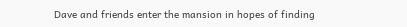Dave and friends enter the mansion in hopes of finding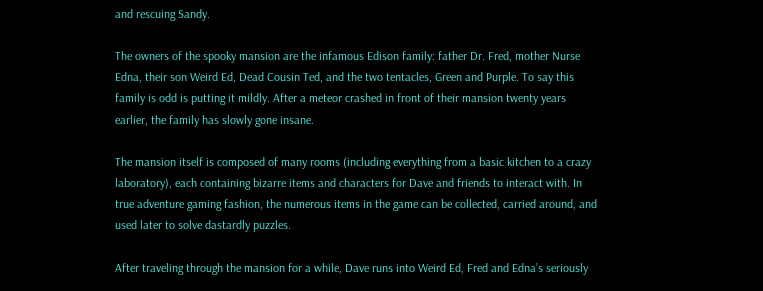and rescuing Sandy.

The owners of the spooky mansion are the infamous Edison family: father Dr. Fred, mother Nurse Edna, their son Weird Ed, Dead Cousin Ted, and the two tentacles, Green and Purple. To say this family is odd is putting it mildly. After a meteor crashed in front of their mansion twenty years earlier, the family has slowly gone insane.

The mansion itself is composed of many rooms (including everything from a basic kitchen to a crazy laboratory), each containing bizarre items and characters for Dave and friends to interact with. In true adventure gaming fashion, the numerous items in the game can be collected, carried around, and used later to solve dastardly puzzles.

After traveling through the mansion for a while, Dave runs into Weird Ed, Fred and Edna’s seriously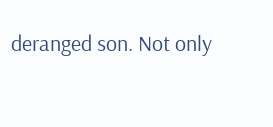deranged son. Not only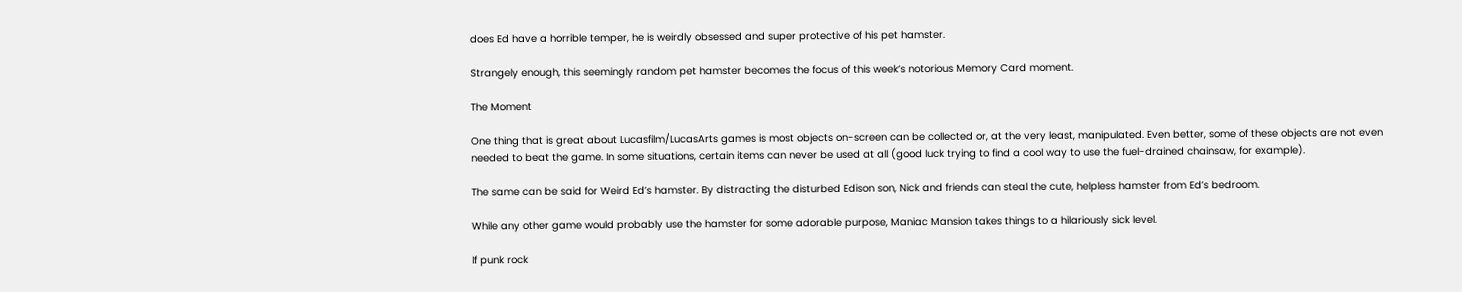does Ed have a horrible temper, he is weirdly obsessed and super protective of his pet hamster.

Strangely enough, this seemingly random pet hamster becomes the focus of this week’s notorious Memory Card moment.

The Moment

One thing that is great about Lucasfilm/LucasArts games is most objects on-screen can be collected or, at the very least, manipulated. Even better, some of these objects are not even needed to beat the game. In some situations, certain items can never be used at all (good luck trying to find a cool way to use the fuel-drained chainsaw, for example).

The same can be said for Weird Ed’s hamster. By distracting the disturbed Edison son, Nick and friends can steal the cute, helpless hamster from Ed’s bedroom.

While any other game would probably use the hamster for some adorable purpose, Maniac Mansion takes things to a hilariously sick level.

If punk rock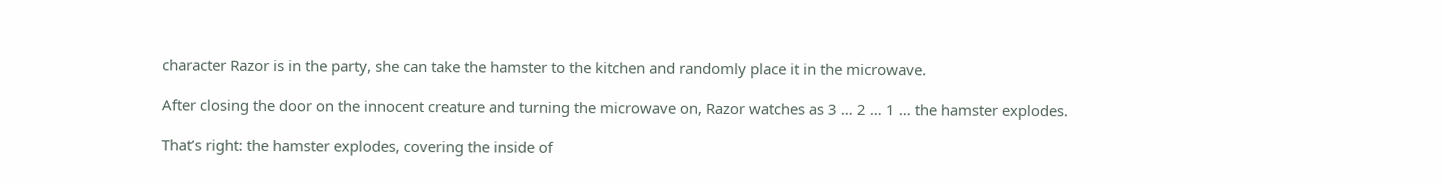character Razor is in the party, she can take the hamster to the kitchen and randomly place it in the microwave.

After closing the door on the innocent creature and turning the microwave on, Razor watches as 3 … 2 … 1 … the hamster explodes.

That’s right: the hamster explodes, covering the inside of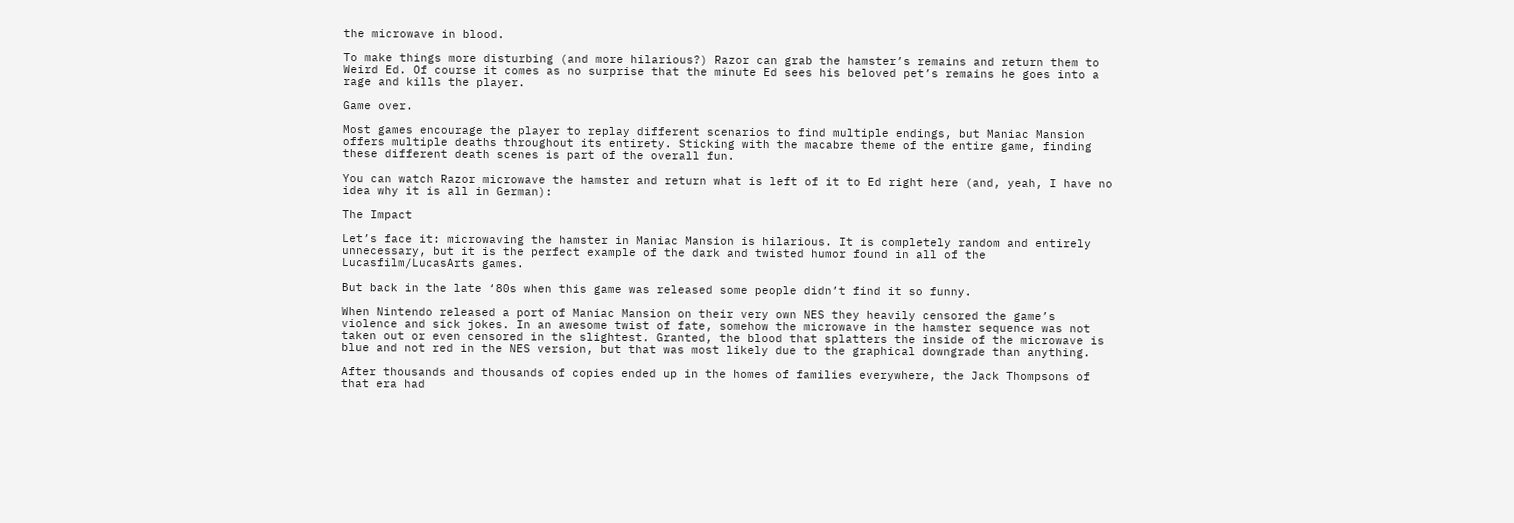the microwave in blood.

To make things more disturbing (and more hilarious?) Razor can grab the hamster’s remains and return them to Weird Ed. Of course it comes as no surprise that the minute Ed sees his beloved pet’s remains he goes into a rage and kills the player.

Game over.

Most games encourage the player to replay different scenarios to find multiple endings, but Maniac Mansion offers multiple deaths throughout its entirety. Sticking with the macabre theme of the entire game, finding these different death scenes is part of the overall fun.

You can watch Razor microwave the hamster and return what is left of it to Ed right here (and, yeah, I have no idea why it is all in German):

The Impact

Let’s face it: microwaving the hamster in Maniac Mansion is hilarious. It is completely random and entirely unnecessary, but it is the perfect example of the dark and twisted humor found in all of the Lucasfilm/LucasArts games.

But back in the late ‘80s when this game was released some people didn’t find it so funny.

When Nintendo released a port of Maniac Mansion on their very own NES they heavily censored the game’s violence and sick jokes. In an awesome twist of fate, somehow the microwave in the hamster sequence was not taken out or even censored in the slightest. Granted, the blood that splatters the inside of the microwave is blue and not red in the NES version, but that was most likely due to the graphical downgrade than anything.

After thousands and thousands of copies ended up in the homes of families everywhere, the Jack Thompsons of that era had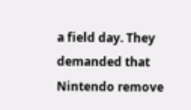a field day. They demanded that Nintendo remove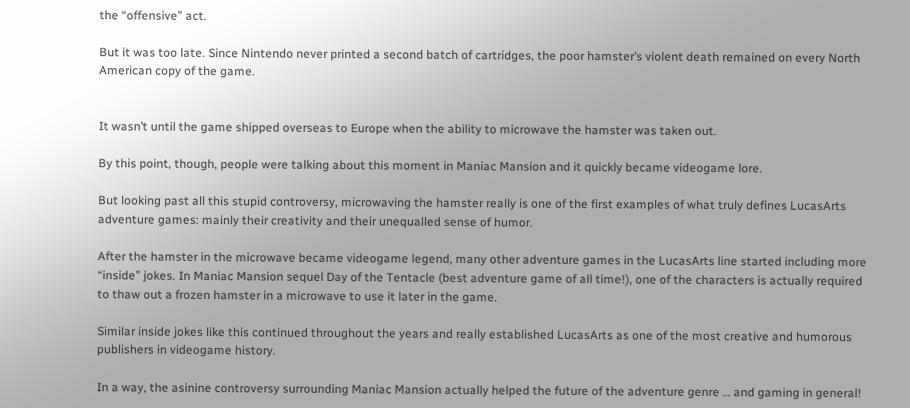the “offensive” act.

But it was too late. Since Nintendo never printed a second batch of cartridges, the poor hamster’s violent death remained on every North American copy of the game.


It wasn’t until the game shipped overseas to Europe when the ability to microwave the hamster was taken out.

By this point, though, people were talking about this moment in Maniac Mansion and it quickly became videogame lore.

But looking past all this stupid controversy, microwaving the hamster really is one of the first examples of what truly defines LucasArts adventure games: mainly their creativity and their unequalled sense of humor.

After the hamster in the microwave became videogame legend, many other adventure games in the LucasArts line started including more “inside” jokes. In Maniac Mansion sequel Day of the Tentacle (best adventure game of all time!), one of the characters is actually required to thaw out a frozen hamster in a microwave to use it later in the game.

Similar inside jokes like this continued throughout the years and really established LucasArts as one of the most creative and humorous publishers in videogame history.

In a way, the asinine controversy surrounding Maniac Mansion actually helped the future of the adventure genre … and gaming in general!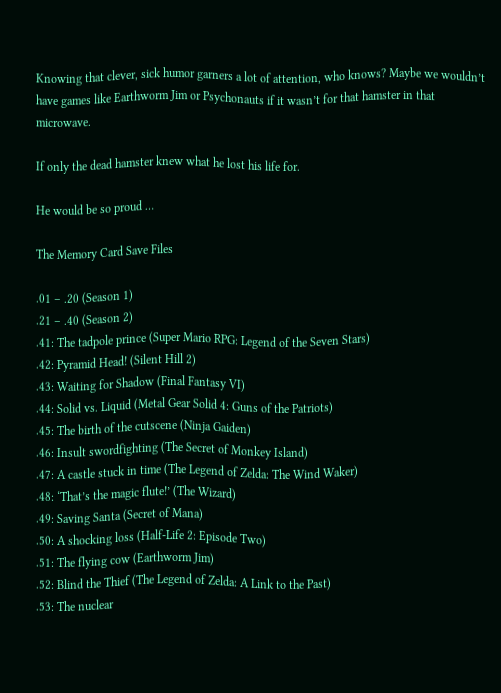Knowing that clever, sick humor garners a lot of attention, who knows? Maybe we wouldn’t have games like Earthworm Jim or Psychonauts if it wasn’t for that hamster in that microwave.

If only the dead hamster knew what he lost his life for.

He would be so proud …

The Memory Card Save Files

.01 – .20 (Season 1)
.21 – .40 (Season 2)
.41: The tadpole prince (Super Mario RPG: Legend of the Seven Stars)
.42: Pyramid Head! (Silent Hill 2)
.43: Waiting for Shadow (Final Fantasy VI)
.44: Solid vs. Liquid (Metal Gear Solid 4: Guns of the Patriots)
.45: The birth of the cutscene (Ninja Gaiden)
.46: Insult swordfighting (The Secret of Monkey Island)
.47: A castle stuck in time (The Legend of Zelda: The Wind Waker)
.48: ‘That’s the magic flute!’ (The Wizard)
.49: Saving Santa (Secret of Mana)
.50: A shocking loss (Half-Life 2: Episode Two)
.51: The flying cow (Earthworm Jim)
.52: Blind the Thief (The Legend of Zelda: A Link to the Past)
.53: The nuclear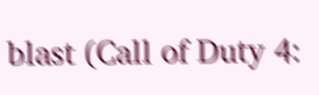blast (Call of Duty 4: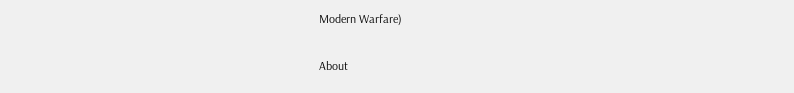Modern Warfare)

About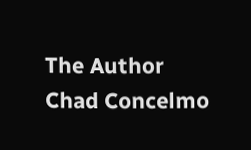The Author
Chad Concelmo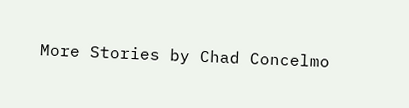More Stories by Chad Concelmo